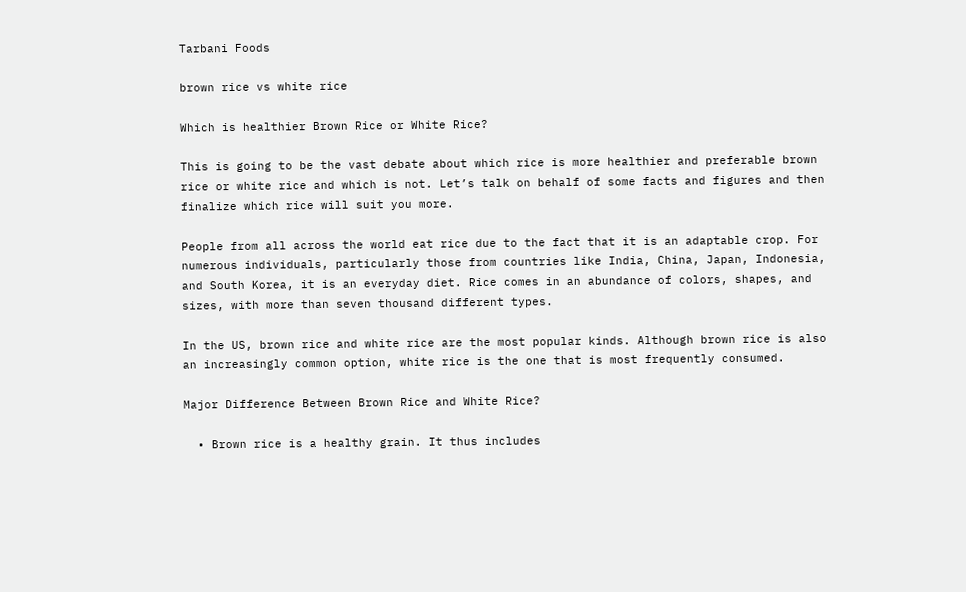Tarbani Foods

brown rice vs white rice

Which is healthier Brown Rice or White Rice?

This is going to be the vast debate about which rice is more healthier and preferable brown rice or white rice and which is not. Let’s talk on behalf of some facts and figures and then finalize which rice will suit you more.

People from all across the world eat rice due to the fact that it is an adaptable crop. For numerous individuals, particularly those from countries like India, China, Japan, Indonesia, and South Korea, it is an everyday diet. Rice comes in an abundance of colors, shapes, and sizes, with more than seven thousand different types.

In the US, brown rice and white rice are the most popular kinds. Although brown rice is also an increasingly common option, white rice is the one that is most frequently consumed.

Major Difference Between Brown Rice and White Rice?

  • Brown rice is a healthy grain. It thus includes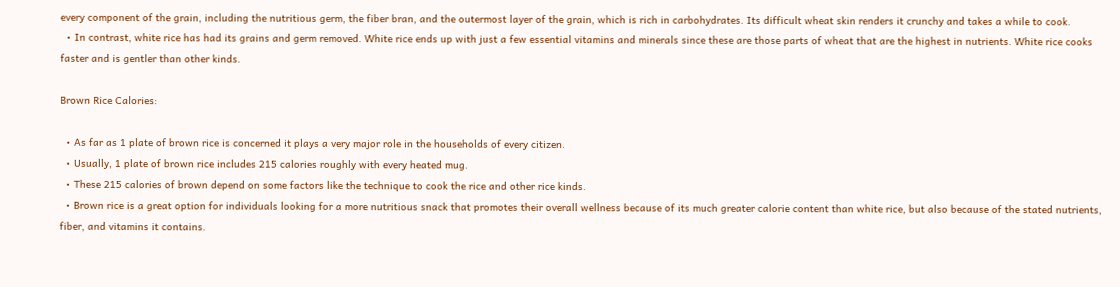every component of the grain, including the nutritious germ, the fiber bran, and the outermost layer of the grain, which is rich in carbohydrates. Its difficult wheat skin renders it crunchy and takes a while to cook.
  • In contrast, white rice has had its grains and germ removed. White rice ends up with just a few essential vitamins and minerals since these are those parts of wheat that are the highest in nutrients. White rice cooks faster and is gentler than other kinds.

Brown Rice Calories:

  • As far as 1 plate of brown rice is concerned it plays a very major role in the households of every citizen.
  • Usually, 1 plate of brown rice includes 215 calories roughly with every heated mug.
  • These 215 calories of brown depend on some factors like the technique to cook the rice and other rice kinds.
  • Brown rice is a great option for individuals looking for a more nutritious snack that promotes their overall wellness because of its much greater calorie content than white rice, but also because of the stated nutrients, fiber, and vitamins it contains.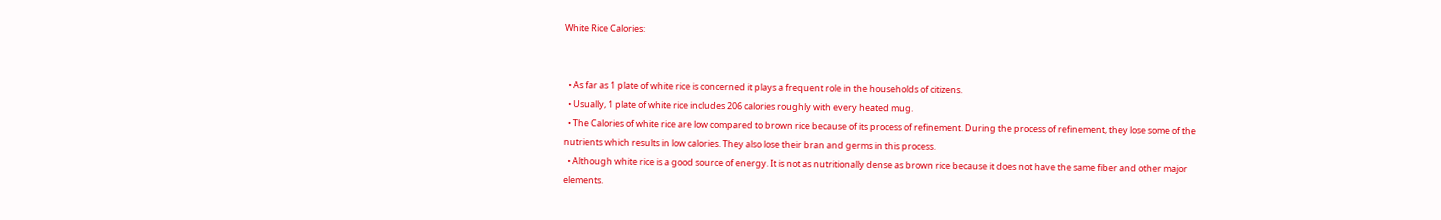White Rice Calories:


  • As far as 1 plate of white rice is concerned it plays a frequent role in the households of citizens.
  • Usually, 1 plate of white rice includes 206 calories roughly with every heated mug.
  • The Calories of white rice are low compared to brown rice because of its process of refinement. During the process of refinement, they lose some of the nutrients which results in low calories. They also lose their bran and germs in this process.
  • Although white rice is a good source of energy. It is not as nutritionally dense as brown rice because it does not have the same fiber and other major elements.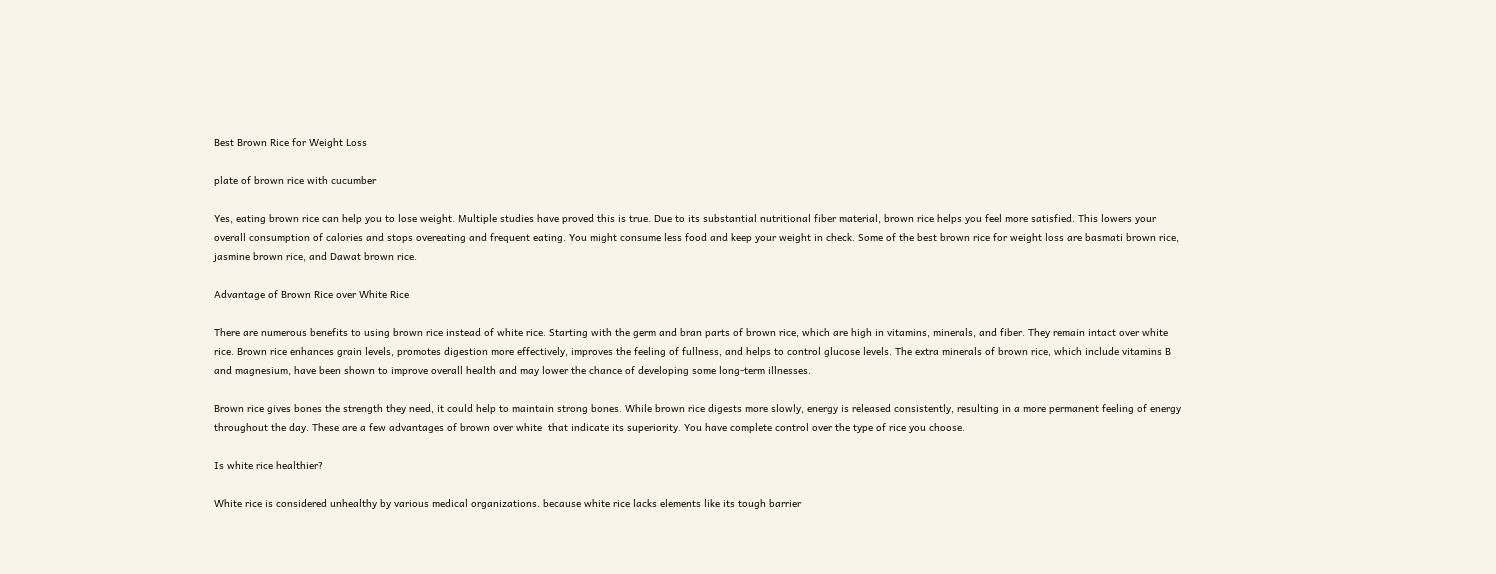Best Brown Rice for Weight Loss

plate of brown rice with cucumber

Yes, eating brown rice can help you to lose weight. Multiple studies have proved this is true. Due to its substantial nutritional fiber material, brown rice helps you feel more satisfied. This lowers your overall consumption of calories and stops overeating and frequent eating. You might consume less food and keep your weight in check. Some of the best brown rice for weight loss are basmati brown rice, jasmine brown rice, and Dawat brown rice.

Advantage of Brown Rice over White Rice

There are numerous benefits to using brown rice instead of white rice. Starting with the germ and bran parts of brown rice, which are high in vitamins, minerals, and fiber. They remain intact over white rice. Brown rice enhances grain levels, promotes digestion more effectively, improves the feeling of fullness, and helps to control glucose levels. The extra minerals of brown rice, which include vitamins B and magnesium, have been shown to improve overall health and may lower the chance of developing some long-term illnesses.

Brown rice gives bones the strength they need, it could help to maintain strong bones. While brown rice digests more slowly, energy is released consistently, resulting in a more permanent feeling of energy throughout the day. These are a few advantages of brown over white  that indicate its superiority. You have complete control over the type of rice you choose.

Is white rice healthier?

White rice is considered unhealthy by various medical organizations. because white rice lacks elements like its tough barrier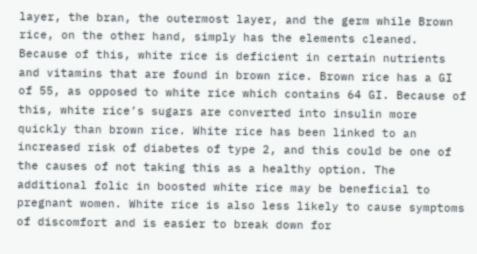layer, the bran, the outermost layer, and the germ while Brown rice, on the other hand, simply has the elements cleaned. Because of this, white rice is deficient in certain nutrients and vitamins that are found in brown rice. Brown rice has a GI of 55, as opposed to white rice which contains 64 GI. Because of this, white rice’s sugars are converted into insulin more quickly than brown rice. White rice has been linked to an increased risk of diabetes of type 2, and this could be one of the causes of not taking this as a healthy option. The additional folic in boosted white rice may be beneficial to pregnant women. White rice is also less likely to cause symptoms of discomfort and is easier to break down for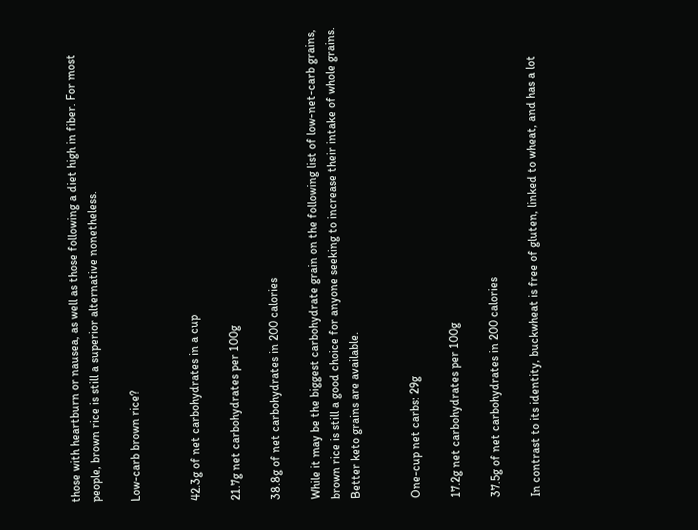those with heartburn or nausea, as well as those following a diet high in fiber. For most people, brown rice is still a superior alternative nonetheless.

Low-carb brown rice?


42.3g of net carbohydrates in a cup

21.7g net carbohydrates per 100g

38.8g of net carbohydrates in 200 calories

While it may be the biggest carbohydrate grain on the following list of low-net-carb grains, brown rice is still a good choice for anyone seeking to increase their intake of whole grains. Better keto grains are available.


One-cup net carbs: 29g

17.2g net carbohydrates per 100g

37.5g of net carbohydrates in 200 calories

In contrast to its identity, buckwheat is free of gluten, linked to wheat, and has a lot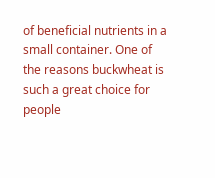of beneficial nutrients in a small container. One of the reasons buckwheat is such a great choice for people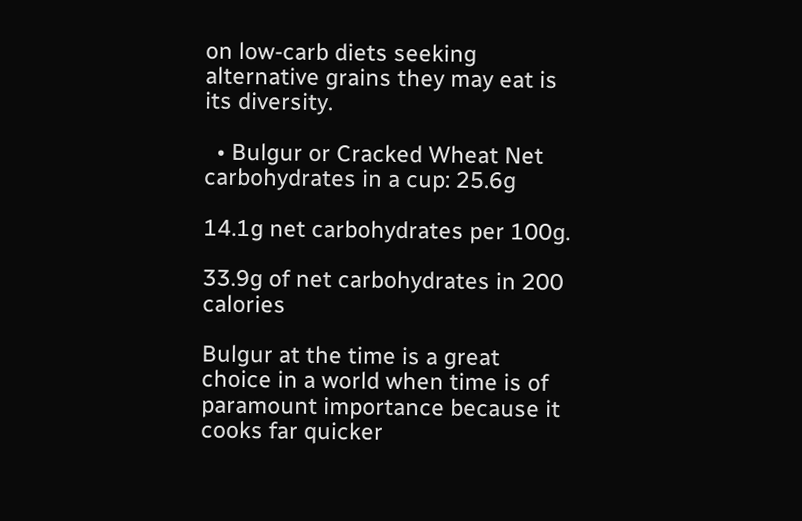on low-carb diets seeking alternative grains they may eat is its diversity.

  • Bulgur or Cracked Wheat Net carbohydrates in a cup: 25.6g

14.1g net carbohydrates per 100g.

33.9g of net carbohydrates in 200 calories

Bulgur at the time is a great choice in a world when time is of paramount importance because it cooks far quicker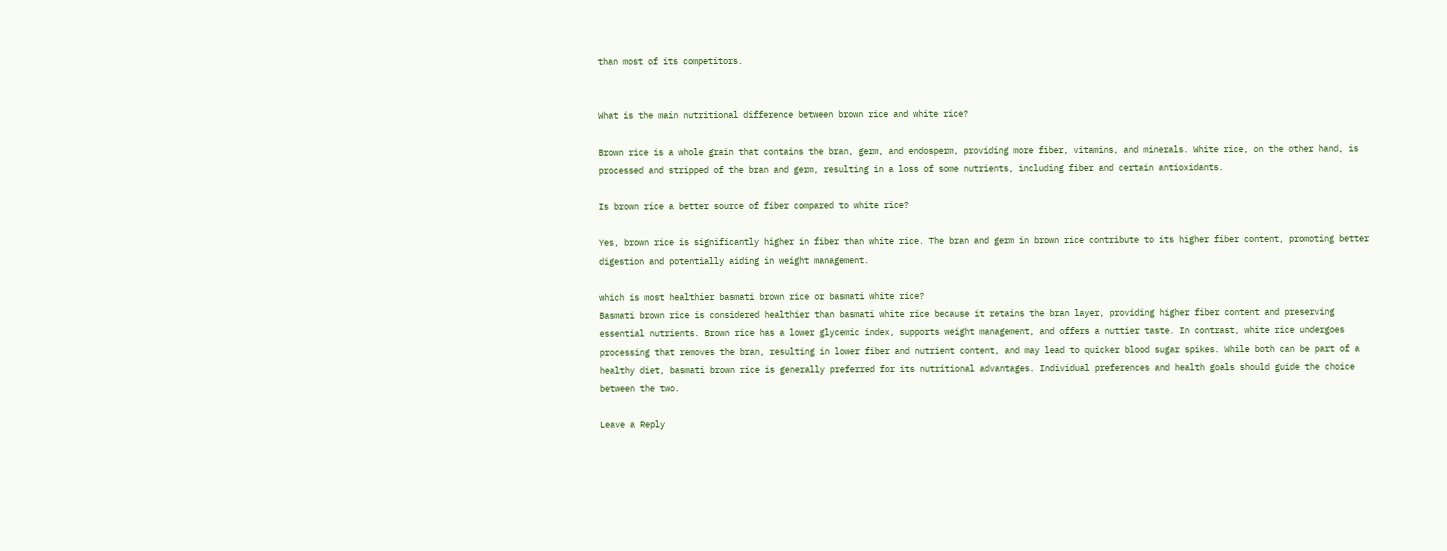than most of its competitors.


What is the main nutritional difference between brown rice and white rice?

Brown rice is a whole grain that contains the bran, germ, and endosperm, providing more fiber, vitamins, and minerals. White rice, on the other hand, is processed and stripped of the bran and germ, resulting in a loss of some nutrients, including fiber and certain antioxidants.

Is brown rice a better source of fiber compared to white rice?

Yes, brown rice is significantly higher in fiber than white rice. The bran and germ in brown rice contribute to its higher fiber content, promoting better digestion and potentially aiding in weight management.

which is most healthier basmati brown rice or basmati white rice?
Basmati brown rice is considered healthier than basmati white rice because it retains the bran layer, providing higher fiber content and preserving essential nutrients. Brown rice has a lower glycemic index, supports weight management, and offers a nuttier taste. In contrast, white rice undergoes processing that removes the bran, resulting in lower fiber and nutrient content, and may lead to quicker blood sugar spikes. While both can be part of a healthy diet, basmati brown rice is generally preferred for its nutritional advantages. Individual preferences and health goals should guide the choice between the two.

Leave a Reply